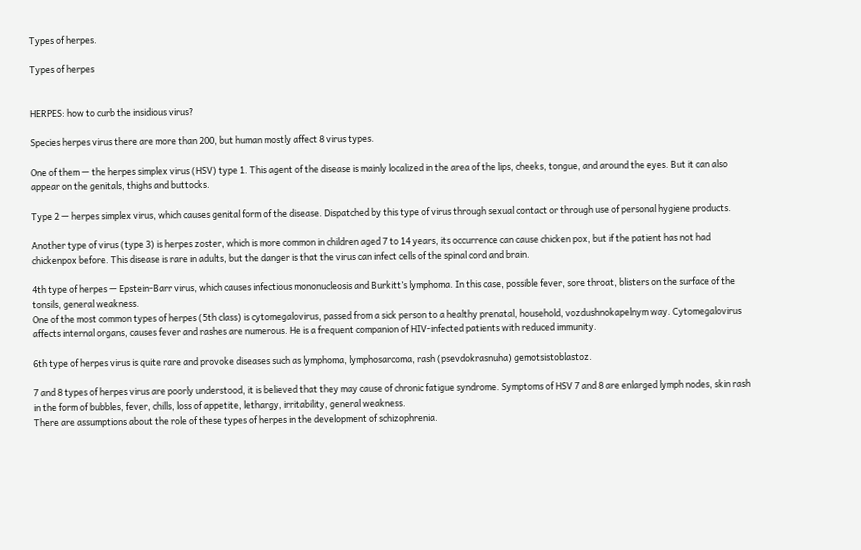Types of herpes.

Types of herpes


HERPES: how to curb the insidious virus?

Species herpes virus there are more than 200, but human mostly affect 8 virus types.

One of them — the herpes simplex virus (HSV) type 1. This agent of the disease is mainly localized in the area of the lips, cheeks, tongue, and around the eyes. But it can also appear on the genitals, thighs and buttocks.

Type 2 — herpes simplex virus, which causes genital form of the disease. Dispatched by this type of virus through sexual contact or through use of personal hygiene products.

Another type of virus (type 3) is herpes zoster, which is more common in children aged 7 to 14 years, its occurrence can cause chicken pox, but if the patient has not had chickenpox before. This disease is rare in adults, but the danger is that the virus can infect cells of the spinal cord and brain.

4th type of herpes — Epstein-Barr virus, which causes infectious mononucleosis and Burkitt’s lymphoma. In this case, possible fever, sore throat, blisters on the surface of the tonsils, general weakness.
One of the most common types of herpes (5th class) is cytomegalovirus, passed from a sick person to a healthy prenatal, household, vozdushnokapelnym way. Cytomegalovirus affects internal organs, causes fever and rashes are numerous. He is a frequent companion of HIV-infected patients with reduced immunity.

6th type of herpes virus is quite rare and provoke diseases such as lymphoma, lymphosarcoma, rash (psevdokrasnuha) gemotsistoblastoz.

7 and 8 types of herpes virus are poorly understood, it is believed that they may cause of chronic fatigue syndrome. Symptoms of HSV 7 and 8 are enlarged lymph nodes, skin rash in the form of bubbles, fever, chills, loss of appetite, lethargy, irritability, general weakness.
There are assumptions about the role of these types of herpes in the development of schizophrenia.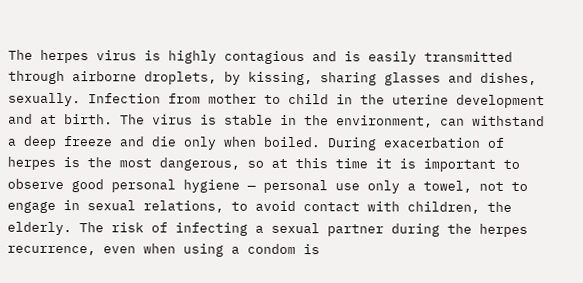The herpes virus is highly contagious and is easily transmitted through airborne droplets, by kissing, sharing glasses and dishes, sexually. Infection from mother to child in the uterine development and at birth. The virus is stable in the environment, can withstand a deep freeze and die only when boiled. During exacerbation of herpes is the most dangerous, so at this time it is important to observe good personal hygiene — personal use only a towel, not to engage in sexual relations, to avoid contact with children, the elderly. The risk of infecting a sexual partner during the herpes recurrence, even when using a condom is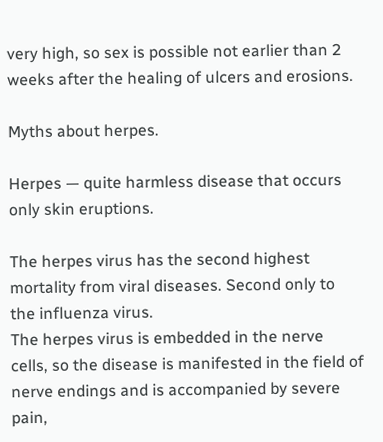very high, so sex is possible not earlier than 2 weeks after the healing of ulcers and erosions.

Myths about herpes.

Herpes — quite harmless disease that occurs only skin eruptions.

The herpes virus has the second highest mortality from viral diseases. Second only to the influenza virus.
The herpes virus is embedded in the nerve cells, so the disease is manifested in the field of nerve endings and is accompanied by severe pain,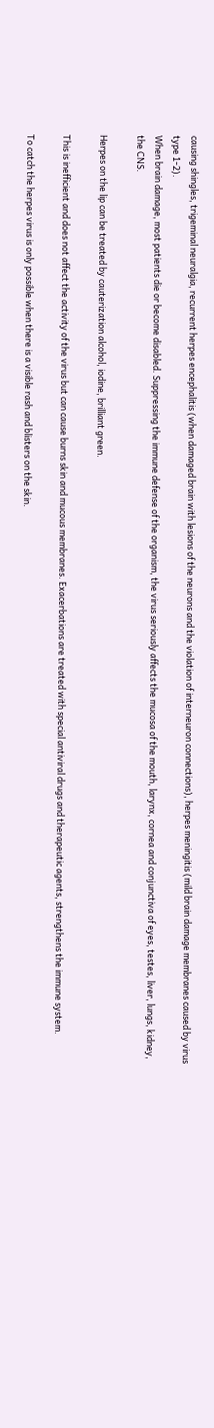causing shingles, trigeminal neuralgia, recurrent herpes encephalitis (when damaged brain with lesions of the neurons and the violation of interneuron connections), herpes meningitis (mild brain damage membranes caused by virus type 1-2).
When brain damage, most patients die or become disabled. Suppressing the immune defense of the organism, the virus seriously affects the mucosa of the mouth, larynx, cornea and conjunctiva of eyes, testes, liver, lungs, kidney, the CNS.

Herpes on the lip can be treated by cauterization alcohol, iodine, brilliant green.

This is inefficient and does not affect the activity of the virus but can cause burns skin and mucous membranes. Exacerbations are treated with special antiviral drugs and therapeutic agents, strengthens the immune system.

To catch the herpes virus is only possible when there is a visible rash and blisters on the skin.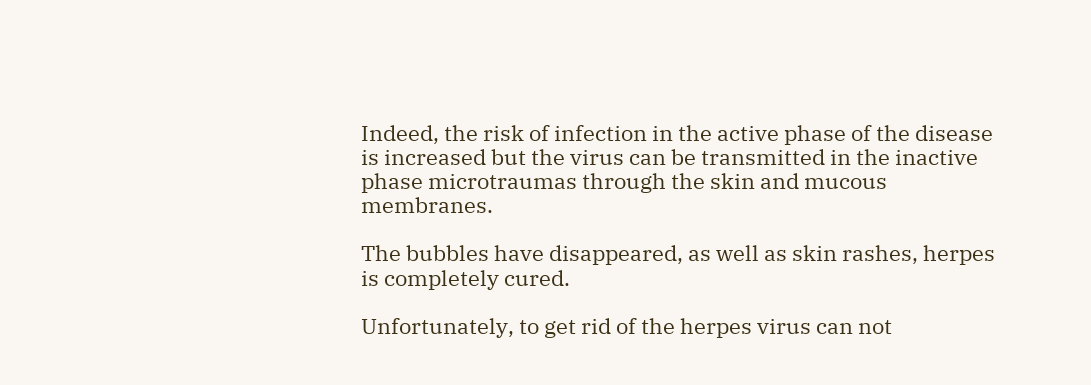Indeed, the risk of infection in the active phase of the disease is increased but the virus can be transmitted in the inactive phase microtraumas through the skin and mucous membranes.

The bubbles have disappeared, as well as skin rashes, herpes is completely cured.

Unfortunately, to get rid of the herpes virus can not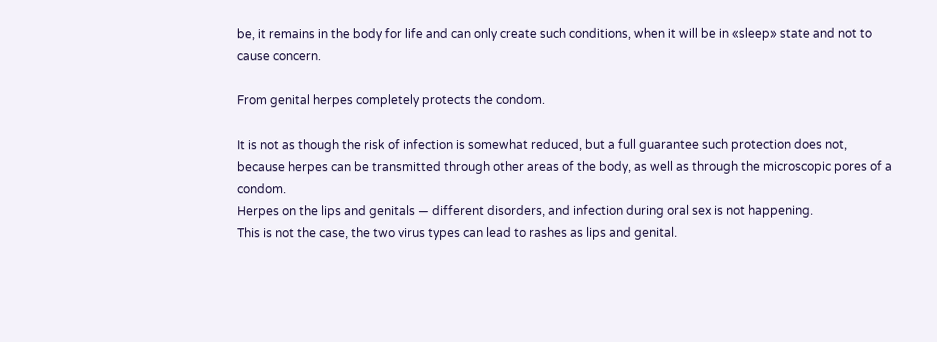be, it remains in the body for life and can only create such conditions, when it will be in «sleep» state and not to cause concern.

From genital herpes completely protects the condom.

It is not as though the risk of infection is somewhat reduced, but a full guarantee such protection does not, because herpes can be transmitted through other areas of the body, as well as through the microscopic pores of a condom.
Herpes on the lips and genitals — different disorders, and infection during oral sex is not happening.
This is not the case, the two virus types can lead to rashes as lips and genital.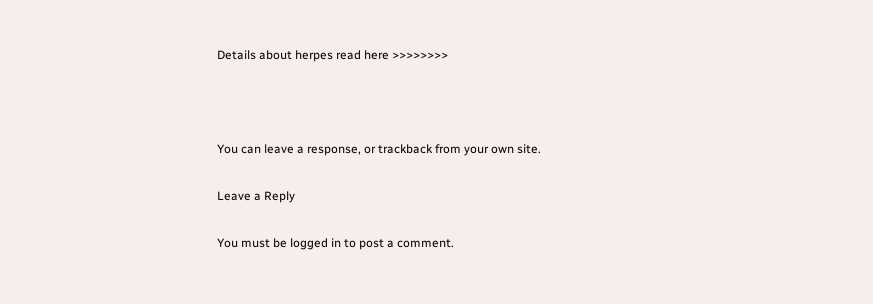Details about herpes read here >>>>>>>>



You can leave a response, or trackback from your own site.

Leave a Reply

You must be logged in to post a comment.